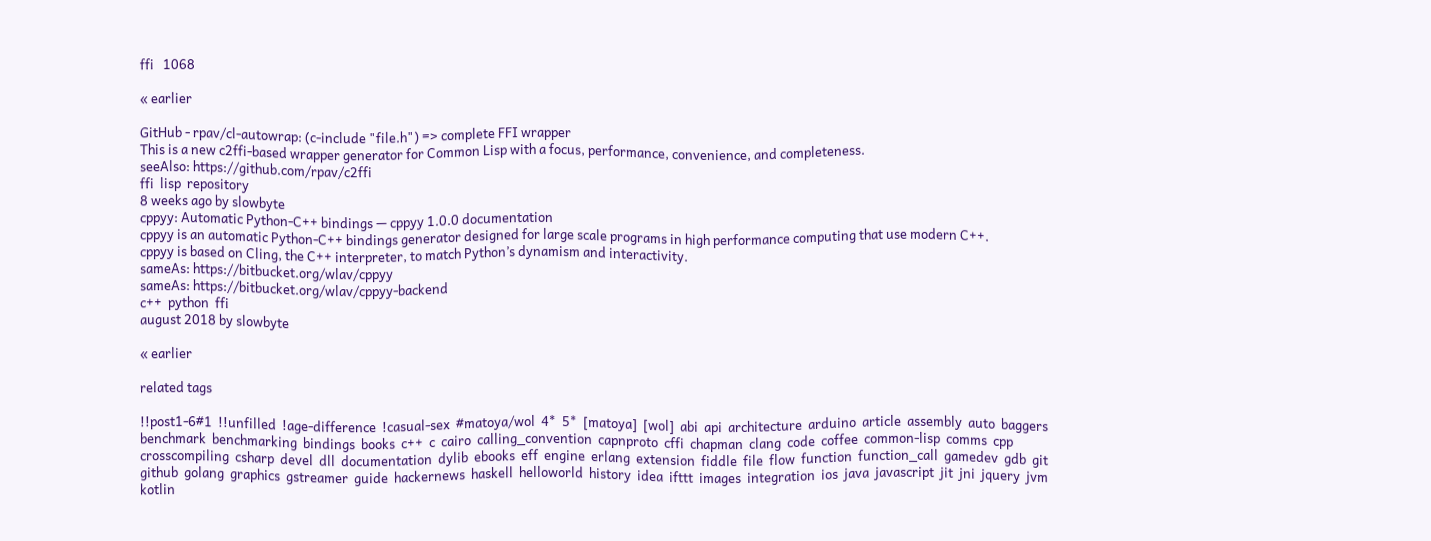ffi   1068

« earlier

GitHub - rpav/cl-autowrap: (c-include "file.h") => complete FFI wrapper
This is a new c2ffi-based wrapper generator for Common Lisp with a focus, performance, convenience, and completeness.
seeAlso: https://github.com/rpav/c2ffi
ffi  lisp  repository
8 weeks ago by slowbyte
cppyy: Automatic Python-C++ bindings — cppyy 1.0.0 documentation
cppyy is an automatic Python-C++ bindings generator designed for large scale programs in high performance computing that use modern C++.
cppyy is based on Cling, the C++ interpreter, to match Python’s dynamism and interactivity.
sameAs: https://bitbucket.org/wlav/cppyy
sameAs: https://bitbucket.org/wlav/cppyy-backend
c++  python  ffi
august 2018 by slowbyte

« earlier

related tags

!!post1-6#1  !!unfilled  !age-difference  !casual-sex  #matoya/wol  4*  5*  [matoya]  [wol]  abi  api  architecture  arduino  article  assembly  auto  baggers  benchmark  benchmarking  bindings  books  c++  c  cairo  calling_convention  capnproto  cffi  chapman  clang  code  coffee  common-lisp  comms  cpp  crosscompiling  csharp  devel  dll  documentation  dylib  ebooks  eff  engine  erlang  extension  fiddle  file  flow  function  function_call  gamedev  gdb  git  github  golang  graphics  gstreamer  guide  hackernews  haskell  helloworld  history  idea  ifttt  images  integration  ios  java  javascript  jit  jni  jquery  jvm  kotlin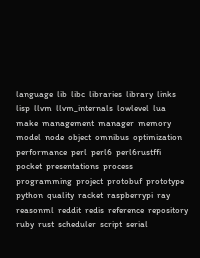language  lib  libc  libraries  library  links  lisp  llvm  llvm_internals  lowlevel  lua  make  management  manager  memory  model  node  object  omnibus  optimization  performance  perl  perl6  perl6rustffi  pocket  presentations  process  programming  project  protobuf  prototype  python  quality  racket  raspberrypi  ray  reasonml  reddit  redis  reference  repository  ruby  rust  scheduler  script  serial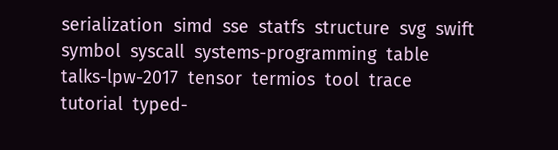serialization  simd  sse  statfs  structure  svg  swift  symbol  syscall  systems-programming  table  talks-lpw-2017  tensor  termios  tool  trace  tutorial  typed-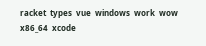racket  types  vue  windows  work  wow  x86_64  xcode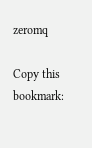zeromq

Copy this bookmark: